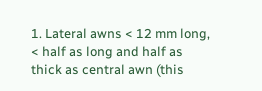1. Lateral awns < 12 mm long, < half as long and half as thick as central awn (this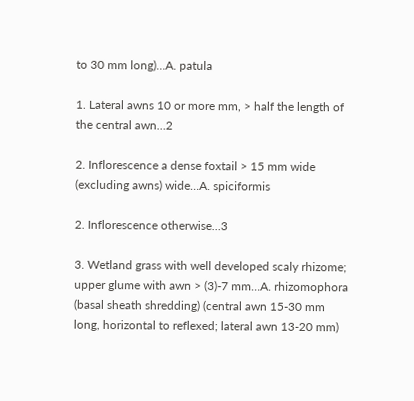to 30 mm long)…A. patula

1. Lateral awns 10 or more mm, > half the length of the central awn…2

2. Inflorescence a dense foxtail > 15 mm wide (excluding awns) wide…A. spiciformis

2. Inflorescence otherwise…3

3. Wetland grass with well developed scaly rhizome; upper glume with awn > (3)-7 mm…A. rhizomophora (basal sheath shredding) (central awn 15-30 mm long, horizontal to reflexed; lateral awn 13-20 mm)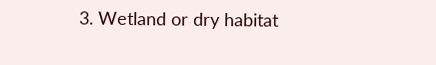3. Wetland or dry habitat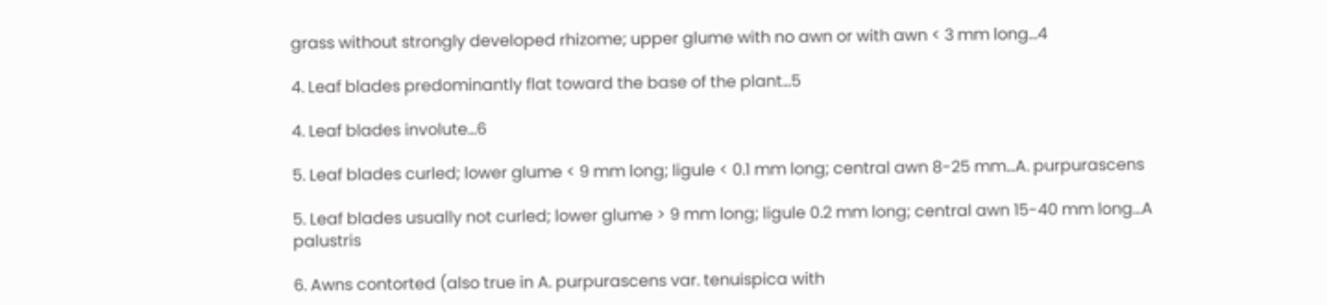grass without strongly developed rhizome; upper glume with no awn or with awn < 3 mm long…4

4. Leaf blades predominantly flat toward the base of the plant…5

4. Leaf blades involute…6

5. Leaf blades curled; lower glume < 9 mm long; ligule < 0.1 mm long; central awn 8-25 mm…A. purpurascens

5. Leaf blades usually not curled; lower glume > 9 mm long; ligule 0.2 mm long; central awn 15-40 mm long…A palustris

6. Awns contorted (also true in A. purpurascens var. tenuispica with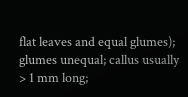flat leaves and equal glumes); glumes unequal; callus usually > 1 mm long;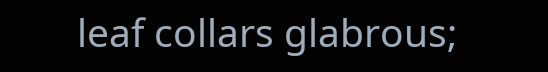leaf collars glabrous;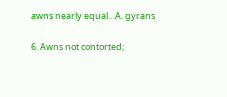awns nearly equal…A. gyrans

6. Awns not contorted;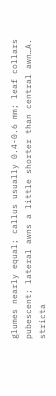glumes nearly equal; callus usually 0.4-0.6 mm; leaf collars pubescent; lateral awns a little shorter than central awn…A. stricta